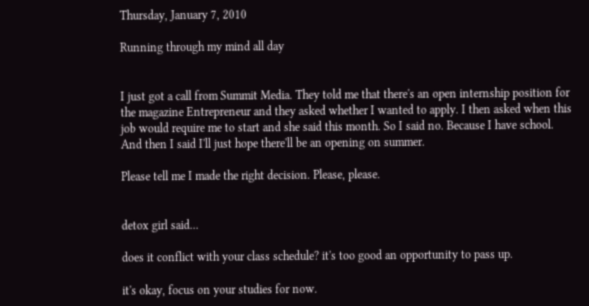Thursday, January 7, 2010

Running through my mind all day


I just got a call from Summit Media. They told me that there's an open internship position for the magazine Entrepreneur and they asked whether I wanted to apply. I then asked when this job would require me to start and she said this month. So I said no. Because I have school. And then I said I'll just hope there'll be an opening on summer.

Please tell me I made the right decision. Please, please.


detox girl said...

does it conflict with your class schedule? it's too good an opportunity to pass up.

it's okay, focus on your studies for now.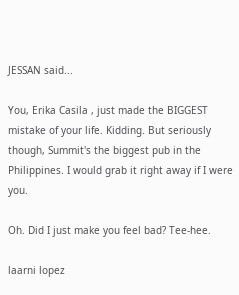JESSAN said...

You, Erika Casila , just made the BIGGEST mistake of your life. Kidding. But seriously though, Summit's the biggest pub in the Philippines. I would grab it right away if I were you.

Oh. Did I just make you feel bad? Tee-hee.

laarni lopez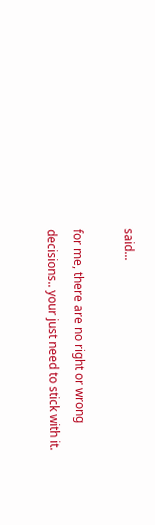said...

for me, there are no right or wrong decisions.. your just need to stick with it.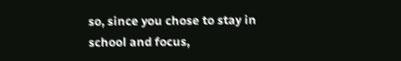so, since you chose to stay in school and focus,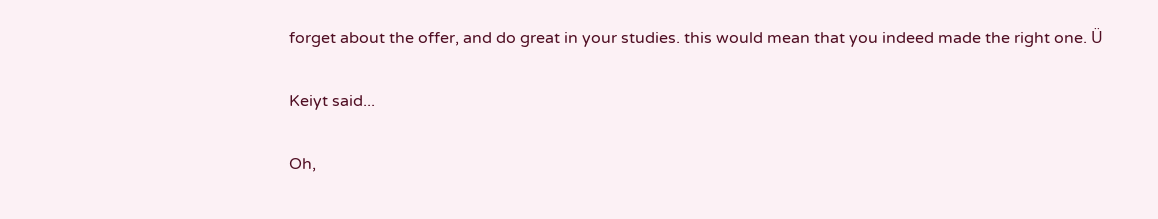forget about the offer, and do great in your studies. this would mean that you indeed made the right one. Ü

Keiyt said...

Oh,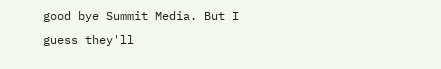good bye Summit Media. But I guess they'll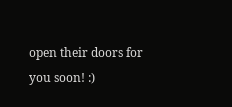open their doors for you soon! :)